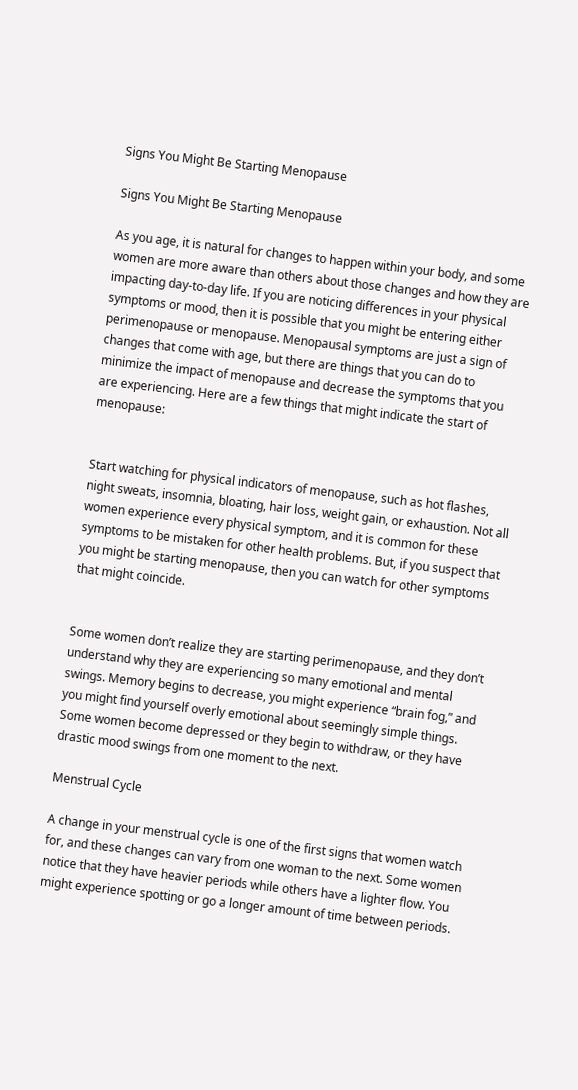Signs You Might Be Starting Menopause

Signs You Might Be Starting Menopause

As you age, it is natural for changes to happen within your body, and some women are more aware than others about those changes and how they are impacting day-to-day life. If you are noticing differences in your physical symptoms or mood, then it is possible that you might be entering either perimenopause or menopause. Menopausal symptoms are just a sign of changes that come with age, but there are things that you can do to minimize the impact of menopause and decrease the symptoms that you are experiencing. Here are a few things that might indicate the start of menopause:


Start watching for physical indicators of menopause, such as hot flashes, night sweats, insomnia, bloating, hair loss, weight gain, or exhaustion. Not all women experience every physical symptom, and it is common for these symptoms to be mistaken for other health problems. But, if you suspect that you might be starting menopause, then you can watch for other symptoms that might coincide.


Some women don’t realize they are starting perimenopause, and they don’t understand why they are experiencing so many emotional and mental swings. Memory begins to decrease, you might experience “brain fog,” and you might find yourself overly emotional about seemingly simple things. Some women become depressed or they begin to withdraw, or they have drastic mood swings from one moment to the next.

Menstrual Cycle

A change in your menstrual cycle is one of the first signs that women watch for, and these changes can vary from one woman to the next. Some women notice that they have heavier periods while others have a lighter flow. You might experience spotting or go a longer amount of time between periods.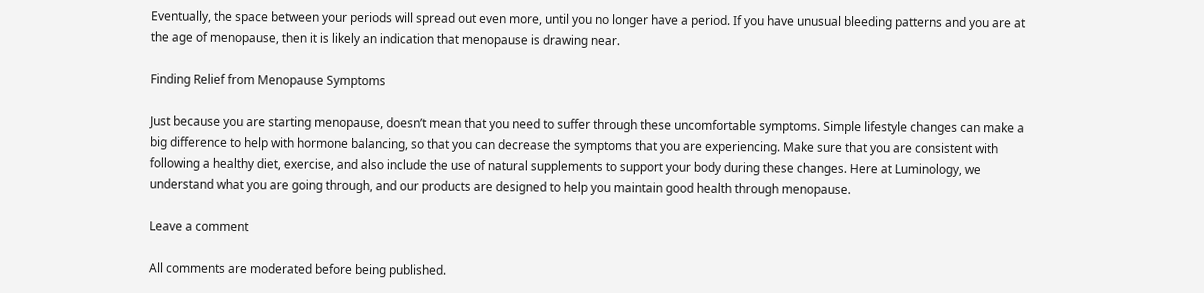Eventually, the space between your periods will spread out even more, until you no longer have a period. If you have unusual bleeding patterns and you are at the age of menopause, then it is likely an indication that menopause is drawing near.

Finding Relief from Menopause Symptoms

Just because you are starting menopause, doesn’t mean that you need to suffer through these uncomfortable symptoms. Simple lifestyle changes can make a big difference to help with hormone balancing, so that you can decrease the symptoms that you are experiencing. Make sure that you are consistent with following a healthy diet, exercise, and also include the use of natural supplements to support your body during these changes. Here at Luminology, we understand what you are going through, and our products are designed to help you maintain good health through menopause.

Leave a comment

All comments are moderated before being published.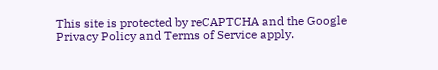This site is protected by reCAPTCHA and the Google Privacy Policy and Terms of Service apply.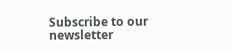Subscribe to our newsletter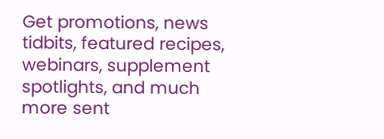Get promotions, news tidbits, featured recipes, webinars, supplement spotlights, and much more sent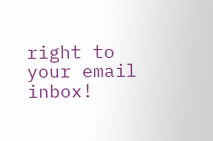right to your email inbox!